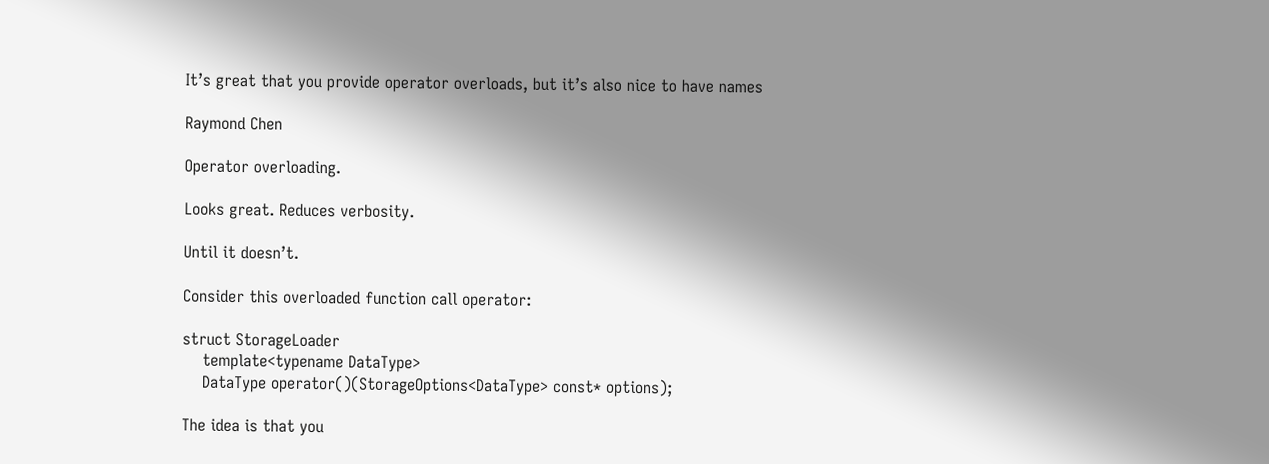It’s great that you provide operator overloads, but it’s also nice to have names

Raymond Chen

Operator overloading.

Looks great. Reduces verbosity.

Until it doesn’t.

Consider this overloaded function call operator:

struct StorageLoader
    template<typename DataType>
    DataType operator()(StorageOptions<DataType> const* options);

The idea is that you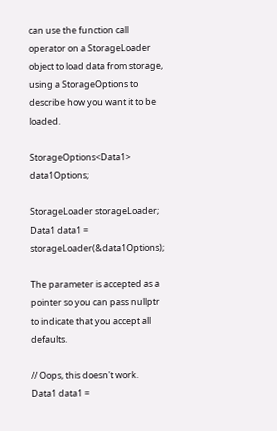can use the function call operator on a StorageLoader object to load data from storage, using a StorageOptions to describe how you want it to be loaded.

StorageOptions<Data1> data1Options;

StorageLoader storageLoader;
Data1 data1 = storageLoader(&data1Options);

The parameter is accepted as a pointer so you can pass nullptr to indicate that you accept all defaults.

// Oops, this doesn't work.
Data1 data1 =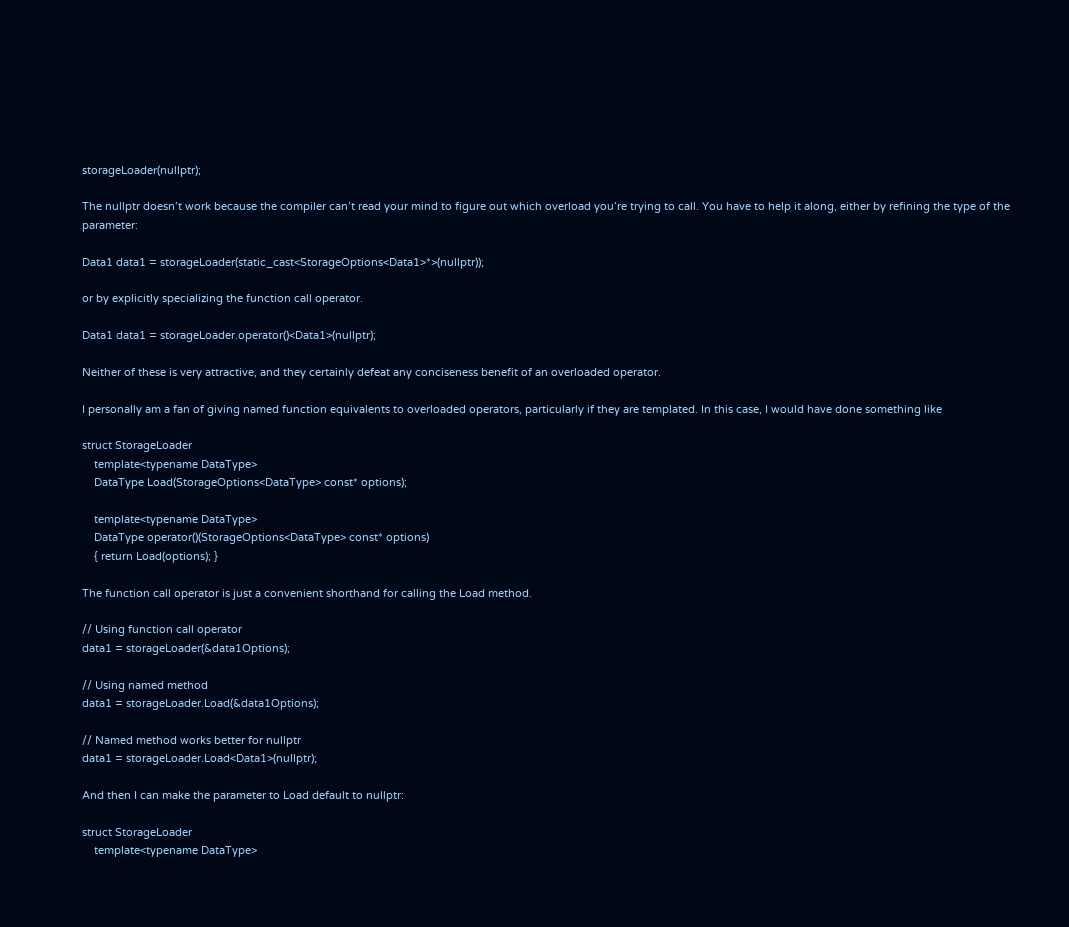storageLoader(nullptr);

The nullptr doesn’t work because the compiler can’t read your mind to figure out which overload you’re trying to call. You have to help it along, either by refining the type of the parameter:

Data1 data1 = storageLoader(static_cast<StorageOptions<Data1>*>(nullptr));

or by explicitly specializing the function call operator.

Data1 data1 = storageLoader.operator()<Data1>(nullptr);

Neither of these is very attractive, and they certainly defeat any conciseness benefit of an overloaded operator.

I personally am a fan of giving named function equivalents to overloaded operators, particularly if they are templated. In this case, I would have done something like

struct StorageLoader
    template<typename DataType>
    DataType Load(StorageOptions<DataType> const* options);

    template<typename DataType>
    DataType operator()(StorageOptions<DataType> const* options)
    { return Load(options); }

The function call operator is just a convenient shorthand for calling the Load method.

// Using function call operator
data1 = storageLoader(&data1Options);

// Using named method
data1 = storageLoader.Load(&data1Options);

// Named method works better for nullptr
data1 = storageLoader.Load<Data1>(nullptr);

And then I can make the parameter to Load default to nullptr:

struct StorageLoader
    template<typename DataType>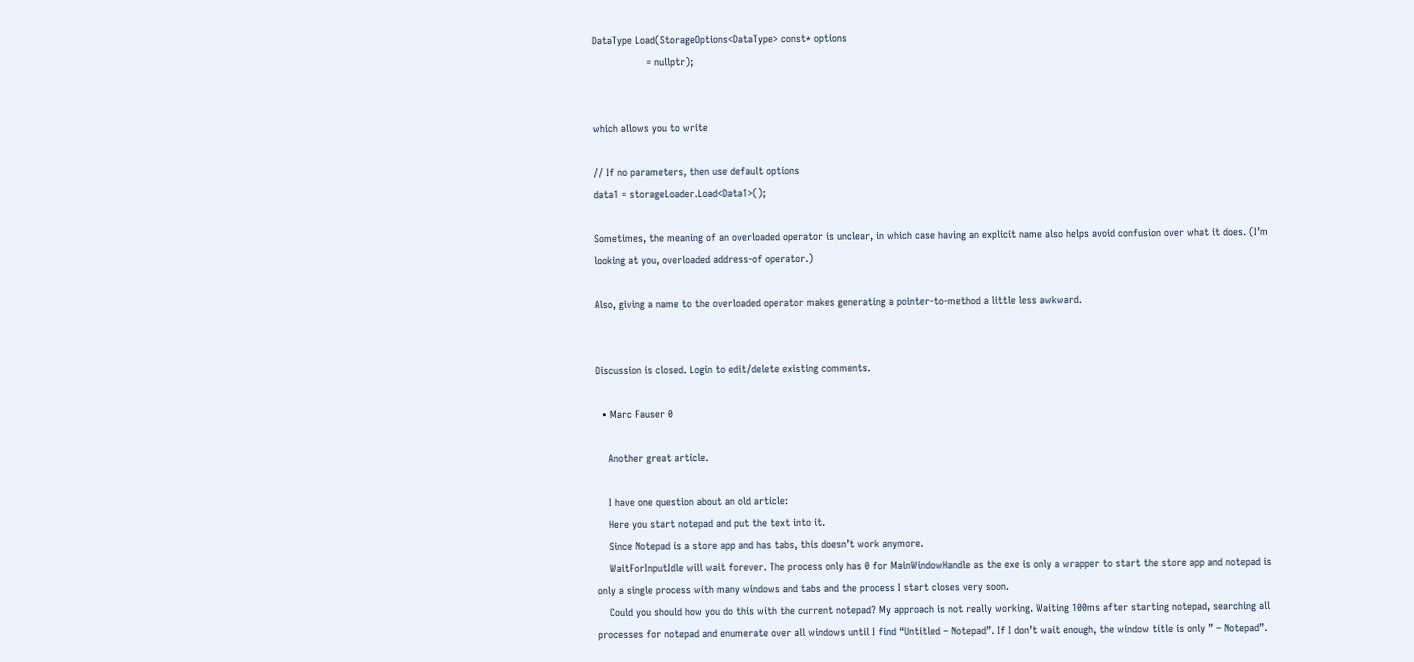DataType Load(StorageOptions<DataType> const* options
                  = nullptr);


which allows you to write

// If no parameters, then use default options
data1 = storageLoader.Load<Data1>();

Sometimes, the meaning of an overloaded operator is unclear, in which case having an explicit name also helps avoid confusion over what it does. (I’m looking at you, overloaded address-of operator.)

Also, giving a name to the overloaded operator makes generating a pointer-to-method a little less awkward.


Discussion is closed. Login to edit/delete existing comments.

  • Marc Fauser 0

    Another great article.

    I have one question about an old article:
    Here you start notepad and put the text into it.
    Since Notepad is a store app and has tabs, this doesn’t work anymore.
    WaitForInputIdle will wait forever. The process only has 0 for MainWindowHandle as the exe is only a wrapper to start the store app and notepad is only a single process with many windows and tabs and the process I start closes very soon.
    Could you should how you do this with the current notepad? My approach is not really working. Waiting 100ms after starting notepad, searching all processes for notepad and enumerate over all windows until I find “Untitled – Notepad”. If I don’t wait enough, the window title is only ” – Notepad”.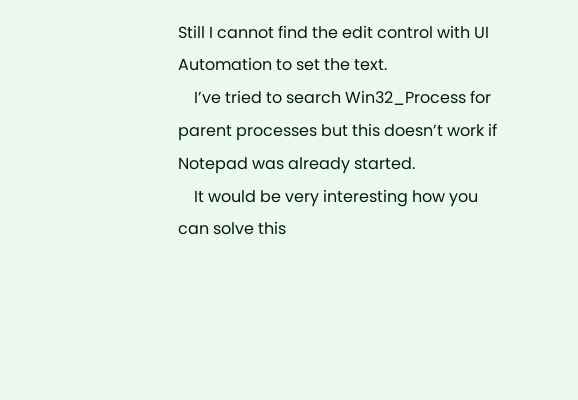Still I cannot find the edit control with UI Automation to set the text.
    I’ve tried to search Win32_Process for parent processes but this doesn’t work if Notepad was already started.
    It would be very interesting how you can solve this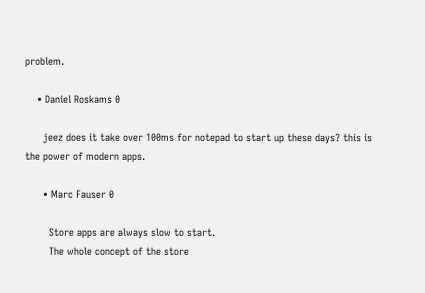problem.

    • Daniel Roskams 0

      jeez does it take over 100ms for notepad to start up these days? this is the power of modern apps.

      • Marc Fauser 0

        Store apps are always slow to start.
        The whole concept of the store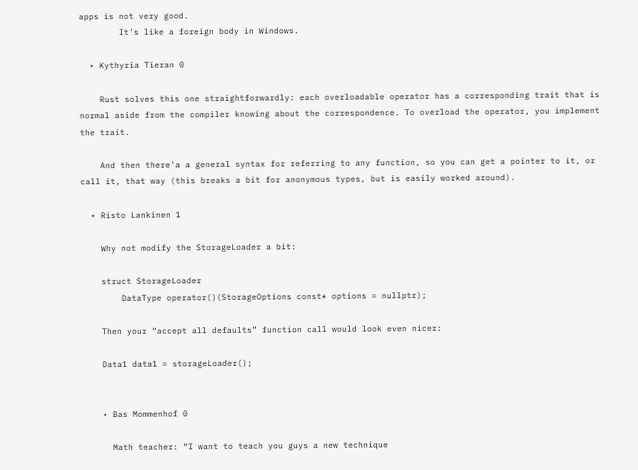apps is not very good.
        It’s like a foreign body in Windows.

  • Kythyria Tieran 0

    Rust solves this one straightforwardly: each overloadable operator has a corresponding trait that is normal aside from the compiler knowing about the correspondence. To overload the operator, you implement the trait.

    And then there’a a general syntax for referring to any function, so you can get a pointer to it, or call it, that way (this breaks a bit for anonymous types, but is easily worked around).

  • Risto Lankinen 1

    Why not modify the StorageLoader a bit:

    struct StorageLoader
        DataType operator()(StorageOptions const* options = nullptr);

    Then your “accept all defaults” function call would look even nicer:

    Data1 data1 = storageLoader();


    • Bas Mommenhof 0

      Math teacher: “I want to teach you guys a new technique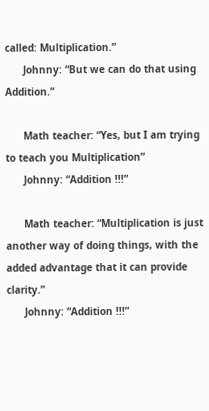called: Multiplication.”
      Johnny: “But we can do that using Addition.”

      Math teacher: “Yes, but I am trying to teach you Multiplication”
      Johnny: “Addition !!!”

      Math teacher: “Multiplication is just another way of doing things, with the added advantage that it can provide clarity.”
      Johnny: “Addition !!!”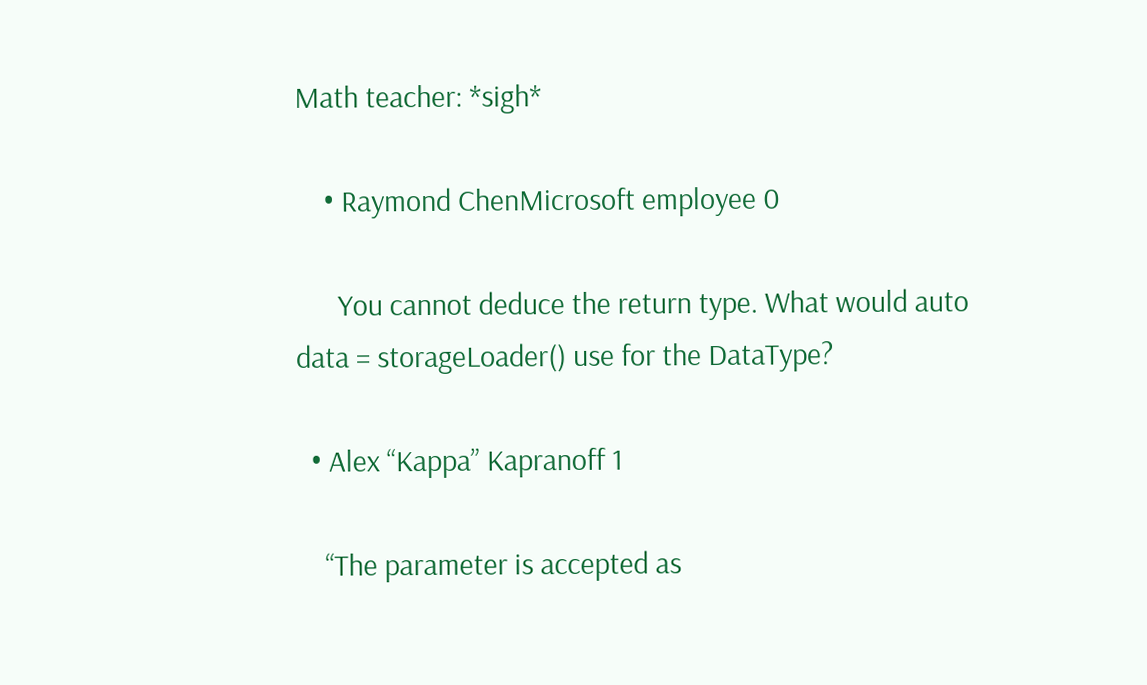Math teacher: *sigh*

    • Raymond ChenMicrosoft employee 0

      You cannot deduce the return type. What would auto data = storageLoader() use for the DataType?

  • Alex “Kappa” Kapranoff 1

    “The parameter is accepted as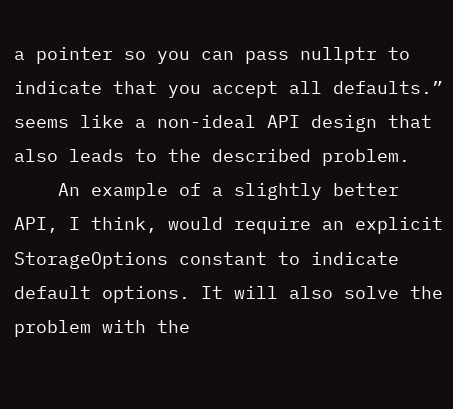a pointer so you can pass nullptr to indicate that you accept all defaults.” seems like a non-ideal API design that also leads to the described problem.
    An example of a slightly better API, I think, would require an explicit StorageOptions constant to indicate default options. It will also solve the problem with the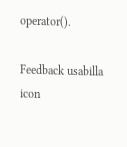operator().

Feedback usabilla icon